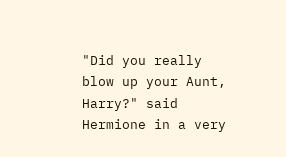"Did you really blow up your Aunt, Harry?" said Hermione in a very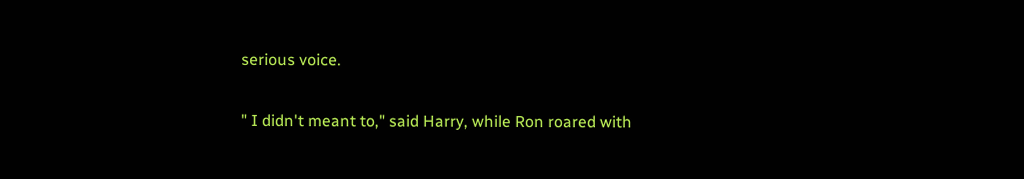serious voice.

" I didn't meant to," said Harry, while Ron roared with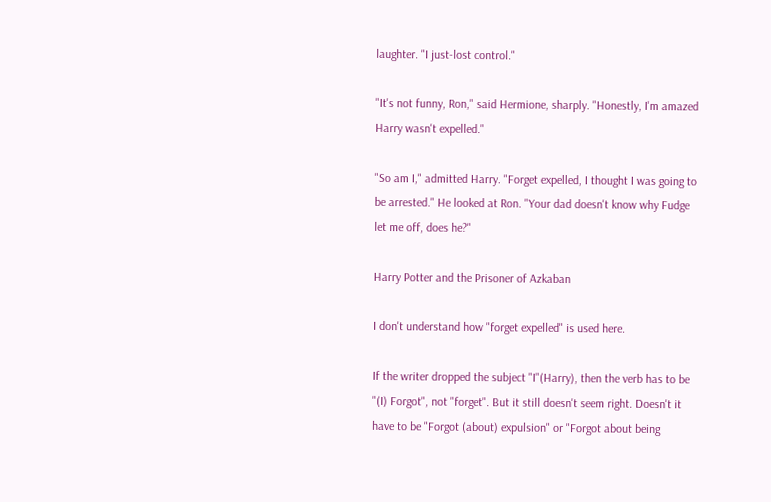laughter. "I just-lost control."

"It's not funny, Ron," said Hermione, sharply. "Honestly, I'm amazed Harry wasn't expelled."

"So am I," admitted Harry. "Forget expelled, I thought I was going to be arrested." He looked at Ron. "Your dad doesn't know why Fudge let me off, does he?"

Harry Potter and the Prisoner of Azkaban

I don't understand how "forget expelled" is used here.

If the writer dropped the subject "I"(Harry), then the verb has to be "(I) Forgot", not "forget". But it still doesn't seem right. Doesn't it have to be "Forgot (about) expulsion" or "Forgot about being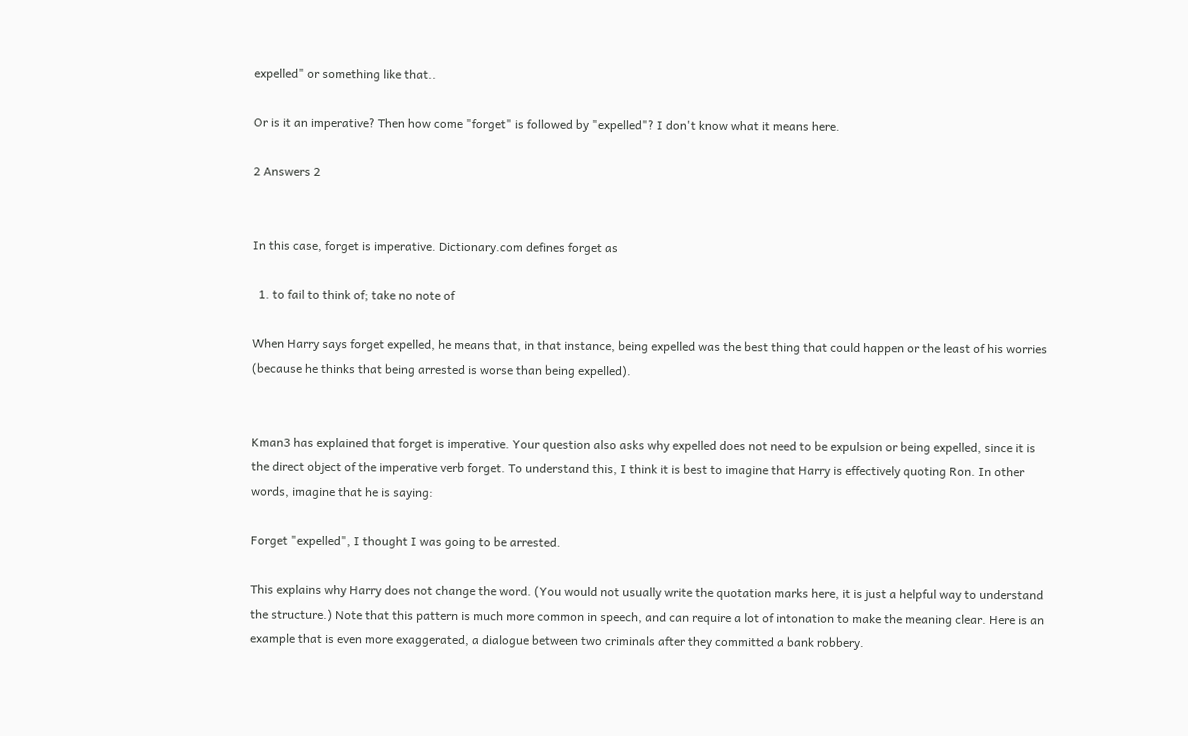expelled" or something like that..

Or is it an imperative? Then how come "forget" is followed by "expelled"? I don't know what it means here.

2 Answers 2


In this case, forget is imperative. Dictionary.com defines forget as

  1. to fail to think of; take no note of

When Harry says forget expelled, he means that, in that instance, being expelled was the best thing that could happen or the least of his worries (because he thinks that being arrested is worse than being expelled).


Kman3 has explained that forget is imperative. Your question also asks why expelled does not need to be expulsion or being expelled, since it is the direct object of the imperative verb forget. To understand this, I think it is best to imagine that Harry is effectively quoting Ron. In other words, imagine that he is saying:

Forget "expelled", I thought I was going to be arrested.

This explains why Harry does not change the word. (You would not usually write the quotation marks here, it is just a helpful way to understand the structure.) Note that this pattern is much more common in speech, and can require a lot of intonation to make the meaning clear. Here is an example that is even more exaggerated, a dialogue between two criminals after they committed a bank robbery.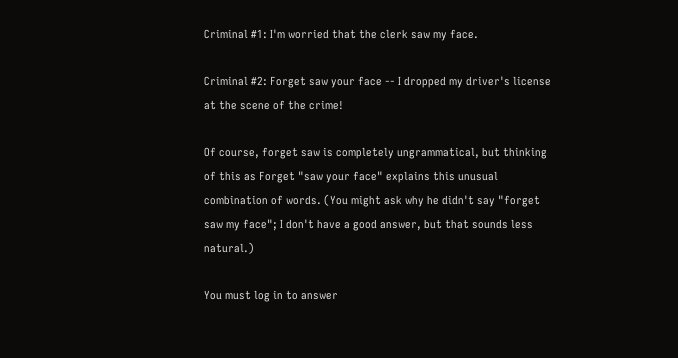Criminal #1: I'm worried that the clerk saw my face.

Criminal #2: Forget saw your face -- I dropped my driver's license at the scene of the crime!

Of course, forget saw is completely ungrammatical, but thinking of this as Forget "saw your face" explains this unusual combination of words. (You might ask why he didn't say "forget saw my face"; I don't have a good answer, but that sounds less natural.)

You must log in to answer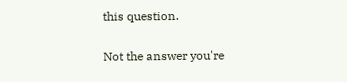this question.

Not the answer you're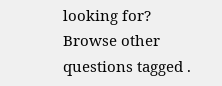looking for? Browse other questions tagged .